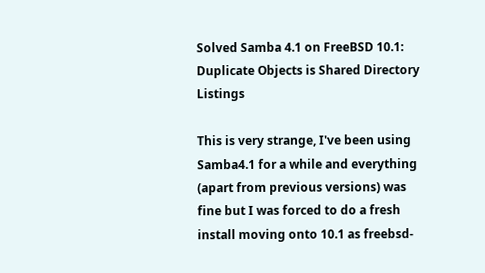Solved Samba 4.1 on FreeBSD 10.1: Duplicate Objects is Shared Directory Listings

This is very strange, I've been using Samba4.1 for a while and everything (apart from previous versions) was fine but I was forced to do a fresh install moving onto 10.1 as freebsd-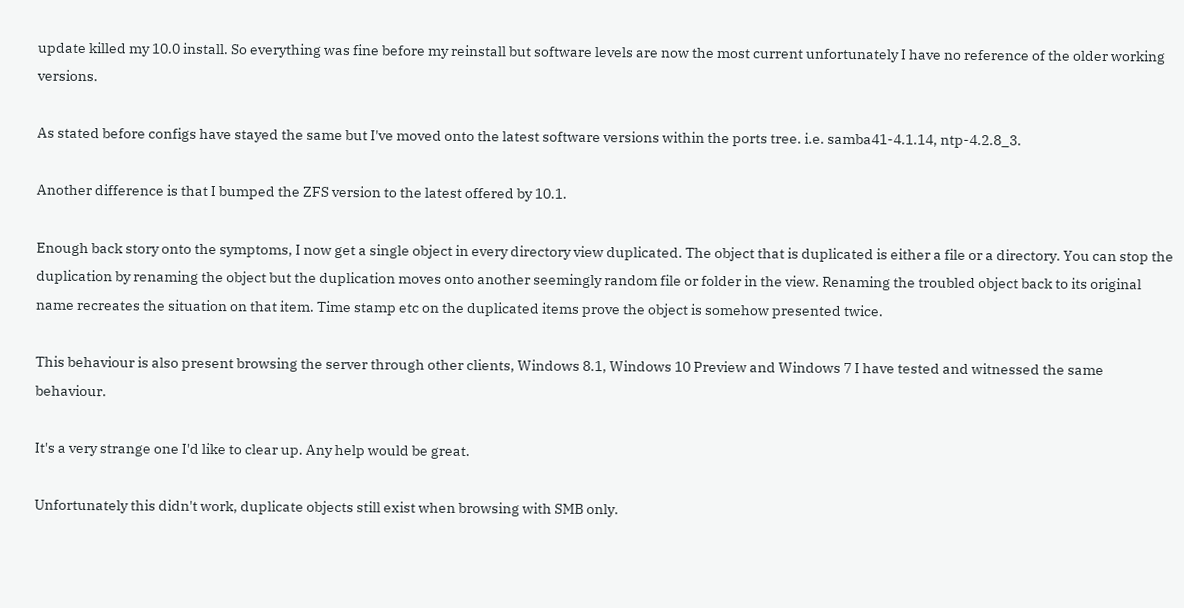update killed my 10.0 install. So everything was fine before my reinstall but software levels are now the most current unfortunately I have no reference of the older working versions.

As stated before configs have stayed the same but I've moved onto the latest software versions within the ports tree. i.e. samba41-4.1.14, ntp-4.2.8_3.

Another difference is that I bumped the ZFS version to the latest offered by 10.1.

Enough back story onto the symptoms, I now get a single object in every directory view duplicated. The object that is duplicated is either a file or a directory. You can stop the duplication by renaming the object but the duplication moves onto another seemingly random file or folder in the view. Renaming the troubled object back to its original name recreates the situation on that item. Time stamp etc on the duplicated items prove the object is somehow presented twice.

This behaviour is also present browsing the server through other clients, Windows 8.1, Windows 10 Preview and Windows 7 I have tested and witnessed the same behaviour.

It's a very strange one I'd like to clear up. Any help would be great.

Unfortunately this didn't work, duplicate objects still exist when browsing with SMB only.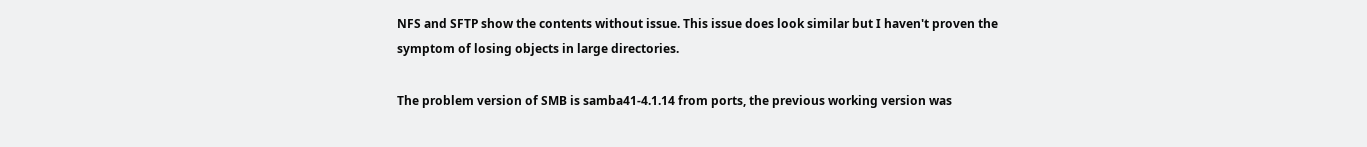NFS and SFTP show the contents without issue. This issue does look similar but I haven't proven the symptom of losing objects in large directories.

The problem version of SMB is samba41-4.1.14 from ports, the previous working version was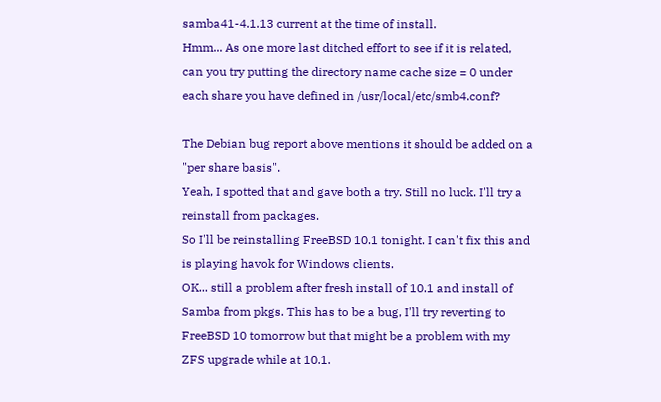samba41-4.1.13 current at the time of install.
Hmm... As one more last ditched effort to see if it is related, can you try putting the directory name cache size = 0 under each share you have defined in /usr/local/etc/smb4.conf?

The Debian bug report above mentions it should be added on a "per share basis".
Yeah, I spotted that and gave both a try. Still no luck. I'll try a reinstall from packages.
So I'll be reinstalling FreeBSD 10.1 tonight. I can't fix this and is playing havok for Windows clients.
OK... still a problem after fresh install of 10.1 and install of Samba from pkgs. This has to be a bug, I'll try reverting to FreeBSD 10 tomorrow but that might be a problem with my ZFS upgrade while at 10.1.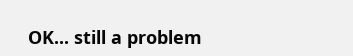OK... still a problem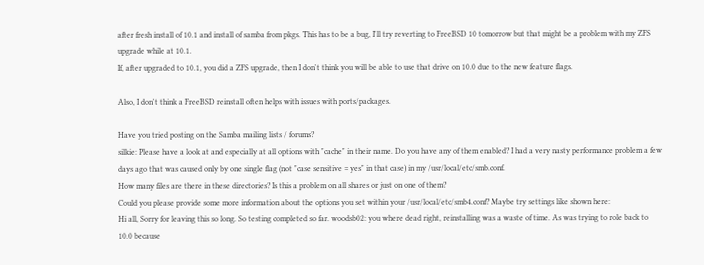after fresh install of 10.1 and install of samba from pkgs. This has to be a bug, I'll try reverting to FreeBSD 10 tomorrow but that might be a problem with my ZFS upgrade while at 10.1.
If, after upgraded to 10.1, you did a ZFS upgrade, then I don't think you will be able to use that drive on 10.0 due to the new feature flags.

Also, I don't think a FreeBSD reinstall often helps with issues with ports/packages.

Have you tried posting on the Samba mailing lists / forums?
silkie: Please have a look at and especially at all options with "cache" in their name. Do you have any of them enabled? I had a very nasty performance problem a few days ago that was caused only by one single flag (not "case sensitive = yes" in that case) in my /usr/local/etc/smb.conf.
How many files are there in these directories? Is this a problem on all shares or just on one of them?
Could you please provide some more information about the options you set within your /usr/local/etc/smb4.conf? Maybe try settings like shown here:
Hi all, Sorry for leaving this so long. So testing completed so far. woodsb02: you where dead right, reinstalling was a waste of time. As was trying to role back to 10.0 because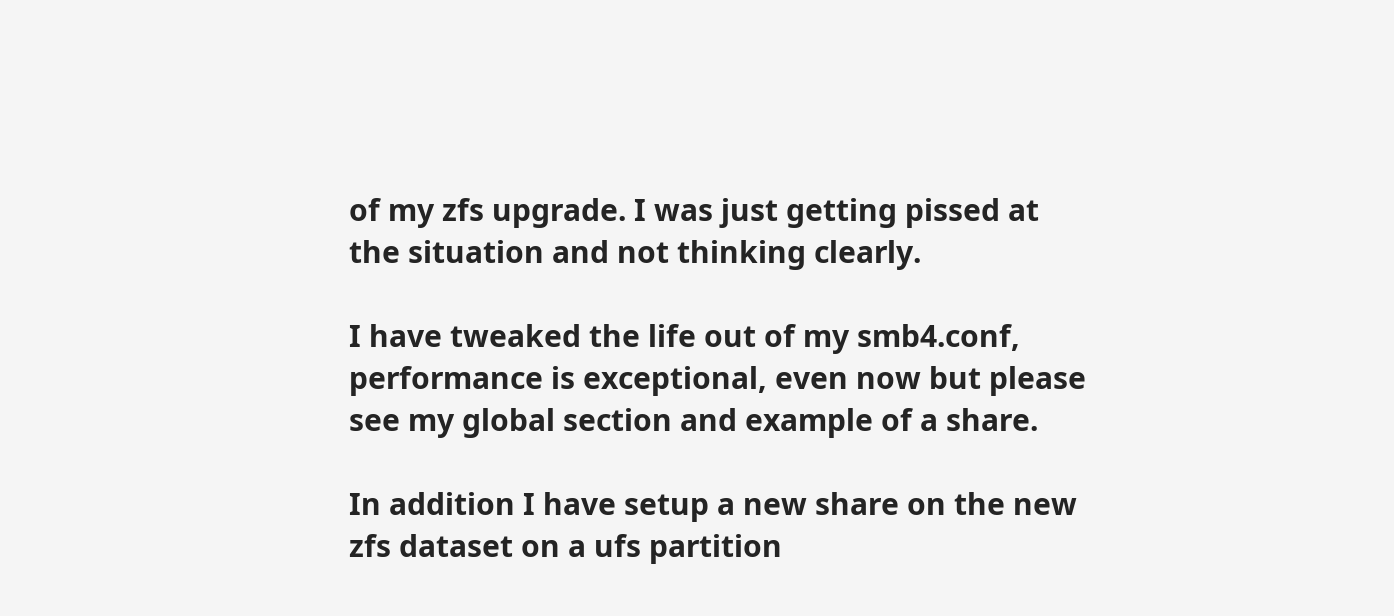of my zfs upgrade. I was just getting pissed at the situation and not thinking clearly.

I have tweaked the life out of my smb4.conf, performance is exceptional, even now but please see my global section and example of a share.

In addition I have setup a new share on the new zfs dataset on a ufs partition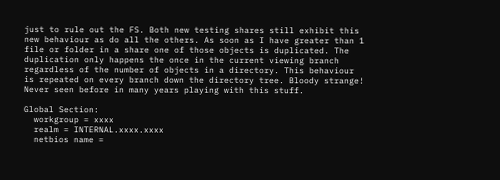just to rule out the FS. Both new testing shares still exhibit this new behaviour as do all the others. As soon as I have greater than 1 file or folder in a share one of those objects is duplicated. The duplication only happens the once in the current viewing branch regardless of the number of objects in a directory. This behaviour is repeated on every branch down the directory tree. Bloody strange! Never seen before in many years playing with this stuff.

Global Section:
  workgroup = xxxx
  realm = INTERNAL.xxxx.xxxx
  netbios name =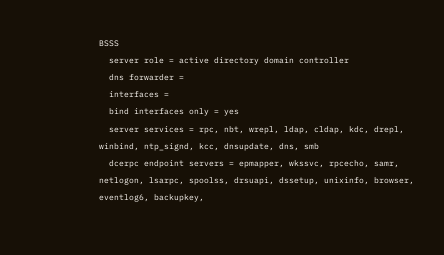BSSS
  server role = active directory domain controller
  dns forwarder =
  interfaces =
  bind interfaces only = yes
  server services = rpc, nbt, wrepl, ldap, cldap, kdc, drepl, winbind, ntp_signd, kcc, dnsupdate, dns, smb
  dcerpc endpoint servers = epmapper, wkssvc, rpcecho, samr, netlogon, lsarpc, spoolss, drsuapi, dssetup, unixinfo, browser, eventlog6, backupkey,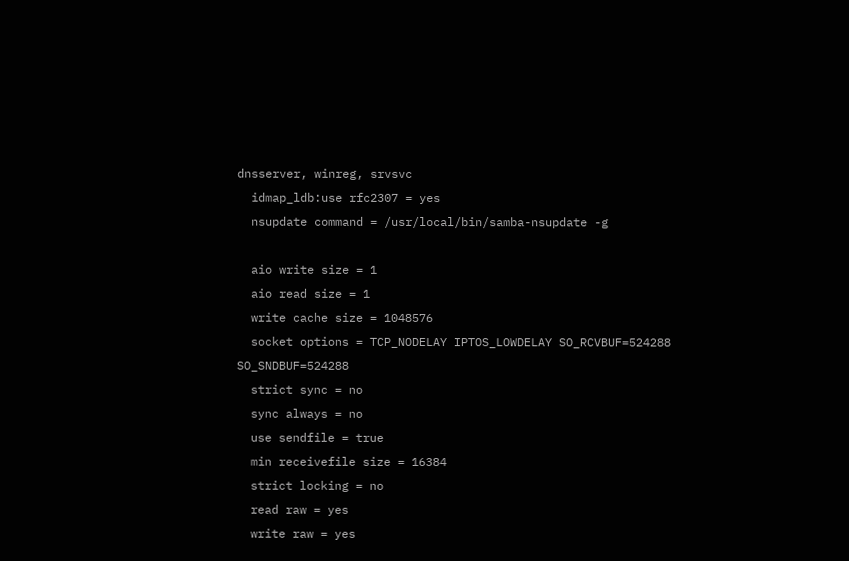dnsserver, winreg, srvsvc
  idmap_ldb:use rfc2307 = yes
  nsupdate command = /usr/local/bin/samba-nsupdate -g

  aio write size = 1
  aio read size = 1
  write cache size = 1048576
  socket options = TCP_NODELAY IPTOS_LOWDELAY SO_RCVBUF=524288 SO_SNDBUF=524288
  strict sync = no
  sync always = no
  use sendfile = true
  min receivefile size = 16384
  strict locking = no
  read raw = yes
  write raw = yes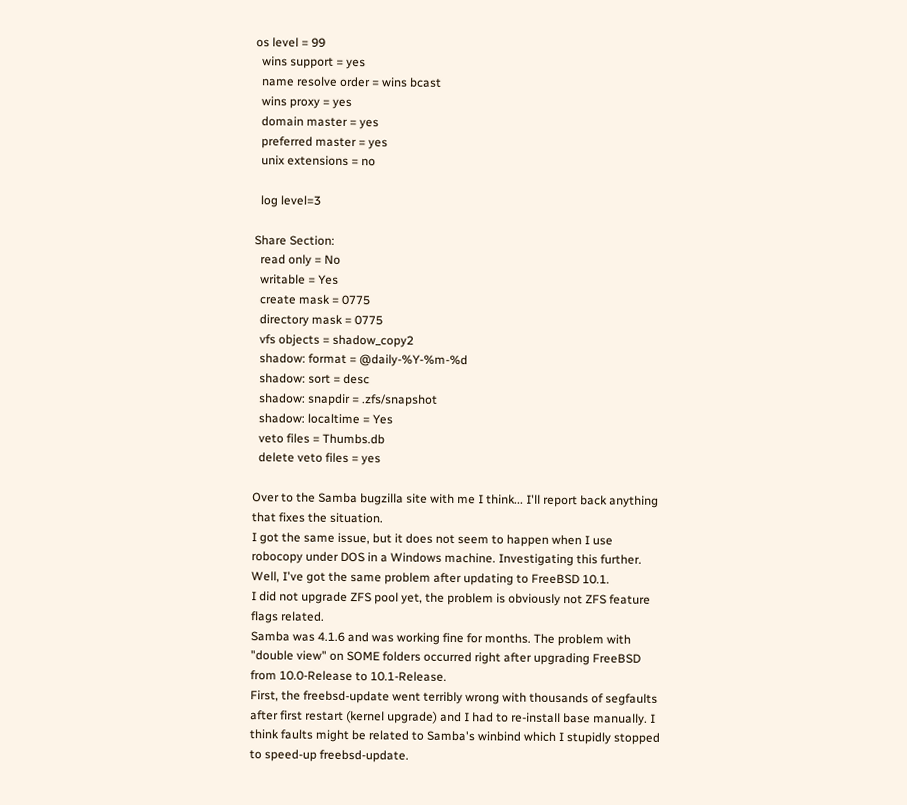os level = 99
  wins support = yes
  name resolve order = wins bcast
  wins proxy = yes
  domain master = yes
  preferred master = yes
  unix extensions = no

  log level=3

Share Section:
  read only = No
  writable = Yes
  create mask = 0775
  directory mask = 0775
  vfs objects = shadow_copy2
  shadow: format = @daily-%Y-%m-%d
  shadow: sort = desc
  shadow: snapdir = .zfs/snapshot
  shadow: localtime = Yes
  veto files = Thumbs.db
  delete veto files = yes

Over to the Samba bugzilla site with me I think... I'll report back anything that fixes the situation.
I got the same issue, but it does not seem to happen when I use robocopy under DOS in a Windows machine. Investigating this further.
Well, I've got the same problem after updating to FreeBSD 10.1.
I did not upgrade ZFS pool yet, the problem is obviously not ZFS feature flags related.
Samba was 4.1.6 and was working fine for months. The problem with "double view" on SOME folders occurred right after upgrading FreeBSD from 10.0-Release to 10.1-Release.
First, the freebsd-update went terribly wrong with thousands of segfaults after first restart (kernel upgrade) and I had to re-install base manually. I think faults might be related to Samba's winbind which I stupidly stopped to speed-up freebsd-update.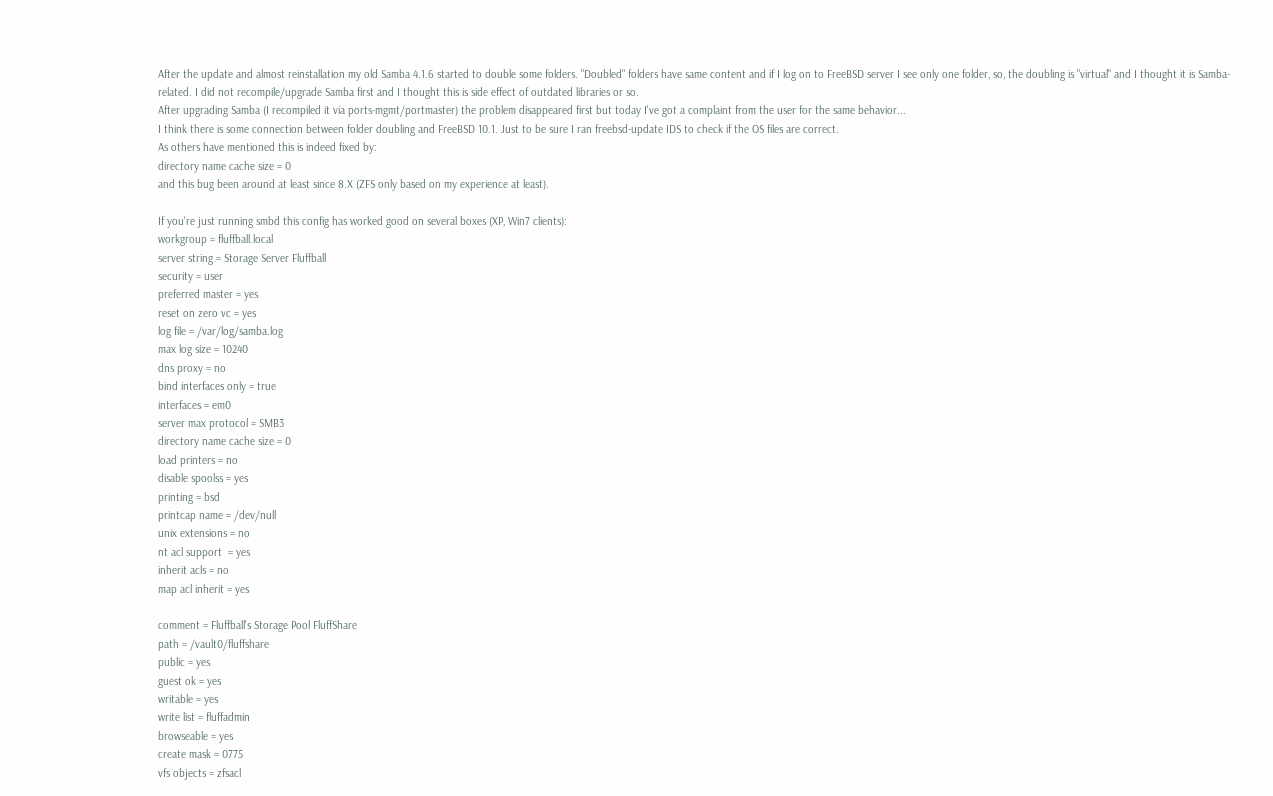After the update and almost reinstallation my old Samba 4.1.6 started to double some folders. "Doubled" folders have same content and if I log on to FreeBSD server I see only one folder, so, the doubling is "virtual" and I thought it is Samba-related. I did not recompile/upgrade Samba first and I thought this is side effect of outdated libraries or so.
After upgrading Samba (I recompiled it via ports-mgmt/portmaster) the problem disappeared first but today I've got a complaint from the user for the same behavior...
I think there is some connection between folder doubling and FreeBSD 10.1. Just to be sure I ran freebsd-update IDS to check if the OS files are correct.
As others have mentioned this is indeed fixed by:
directory name cache size = 0
and this bug been around at least since 8.X (ZFS only based on my experience at least).

If you're just running smbd this config has worked good on several boxes (XP, Win7 clients):
workgroup = fluffball.local
server string = Storage Server Fluffball
security = user
preferred master = yes
reset on zero vc = yes
log file = /var/log/samba.log
max log size = 10240
dns proxy = no
bind interfaces only = true
interfaces = em0
server max protocol = SMB3
directory name cache size = 0
load printers = no
disable spoolss = yes
printing = bsd
printcap name = /dev/null
unix extensions = no
nt acl support  = yes
inherit acls = no
map acl inherit = yes

comment = Fluffball's Storage Pool FluffShare
path = /vault0/fluffshare
public = yes
guest ok = yes
writable = yes
write list = fluffadmin
browseable = yes
create mask = 0775
vfs objects = zfsacl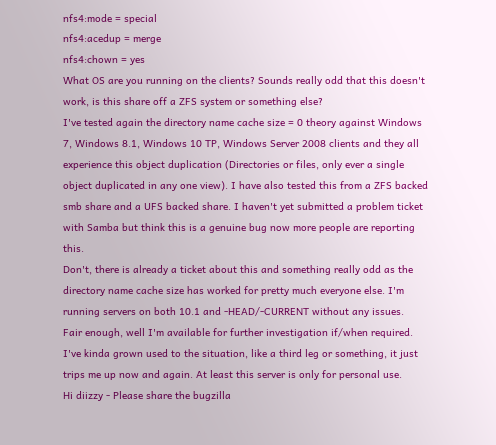nfs4:mode = special
nfs4:acedup = merge
nfs4:chown = yes
What OS are you running on the clients? Sounds really odd that this doesn't work, is this share off a ZFS system or something else?
I've tested again the directory name cache size = 0 theory against Windows 7, Windows 8.1, Windows 10 TP, Windows Server 2008 clients and they all experience this object duplication (Directories or files, only ever a single object duplicated in any one view). I have also tested this from a ZFS backed smb share and a UFS backed share. I haven't yet submitted a problem ticket with Samba but think this is a genuine bug now more people are reporting this.
Don't, there is already a ticket about this and something really odd as the directory name cache size has worked for pretty much everyone else. I'm running servers on both 10.1 and -HEAD/-CURRENT without any issues.
Fair enough, well I'm available for further investigation if/when required. I've kinda grown used to the situation, like a third leg or something, it just trips me up now and again. At least this server is only for personal use.
Hi diizzy - Please share the bugzilla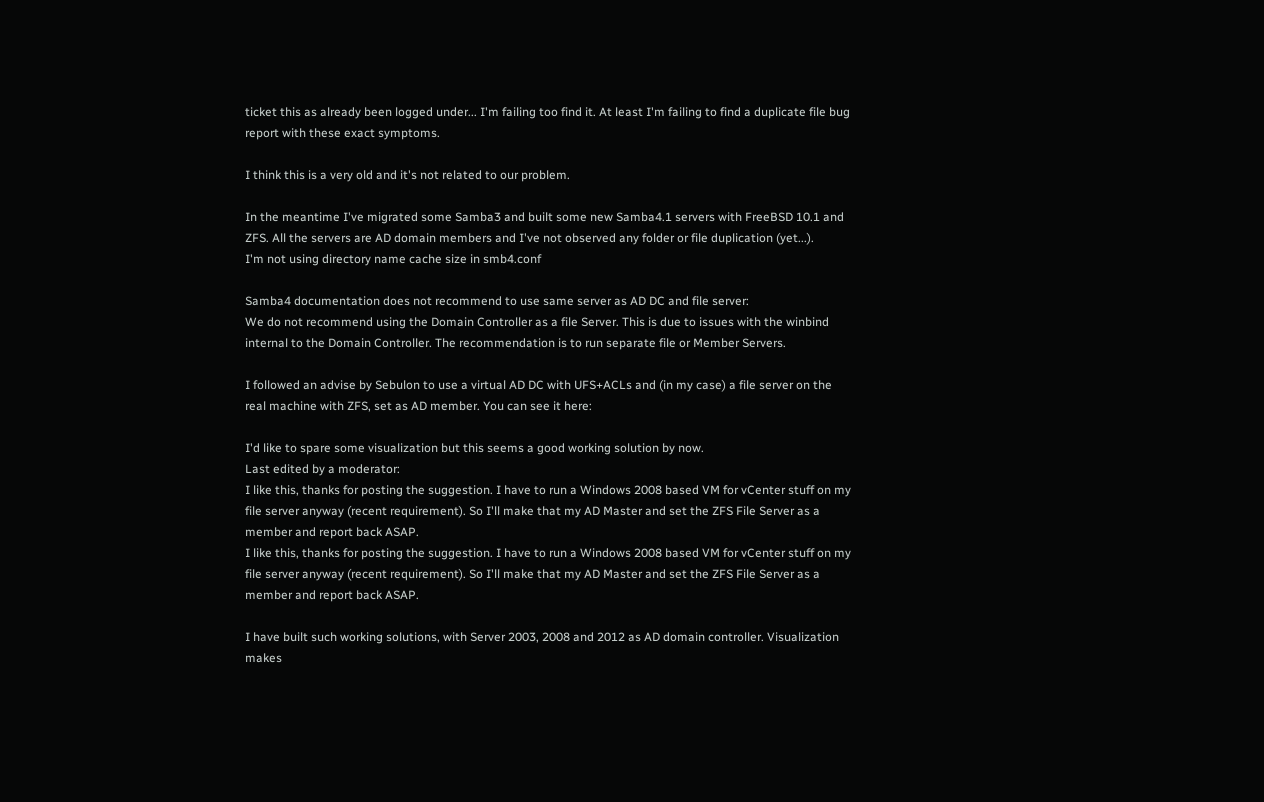ticket this as already been logged under... I'm failing too find it. At least I'm failing to find a duplicate file bug report with these exact symptoms.

I think this is a very old and it's not related to our problem.

In the meantime I've migrated some Samba3 and built some new Samba4.1 servers with FreeBSD 10.1 and ZFS. All the servers are AD domain members and I've not observed any folder or file duplication (yet...).
I'm not using directory name cache size in smb4.conf

Samba4 documentation does not recommend to use same server as AD DC and file server:
We do not recommend using the Domain Controller as a file Server. This is due to issues with the winbind internal to the Domain Controller. The recommendation is to run separate file or Member Servers.

I followed an advise by Sebulon to use a virtual AD DC with UFS+ACLs and (in my case) a file server on the real machine with ZFS, set as AD member. You can see it here:

I'd like to spare some visualization but this seems a good working solution by now.
Last edited by a moderator:
I like this, thanks for posting the suggestion. I have to run a Windows 2008 based VM for vCenter stuff on my file server anyway (recent requirement). So I'll make that my AD Master and set the ZFS File Server as a member and report back ASAP.
I like this, thanks for posting the suggestion. I have to run a Windows 2008 based VM for vCenter stuff on my file server anyway (recent requirement). So I'll make that my AD Master and set the ZFS File Server as a member and report back ASAP.

I have built such working solutions, with Server 2003, 2008 and 2012 as AD domain controller. Visualization makes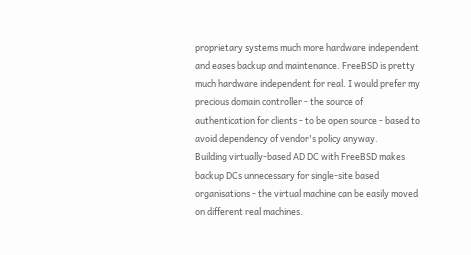proprietary systems much more hardware independent and eases backup and maintenance. FreeBSD is pretty much hardware independent for real. I would prefer my precious domain controller - the source of authentication for clients - to be open source - based to avoid dependency of vendor's policy anyway.
Building virtually-based AD DC with FreeBSD makes backup DCs unnecessary for single-site based organisations - the virtual machine can be easily moved on different real machines.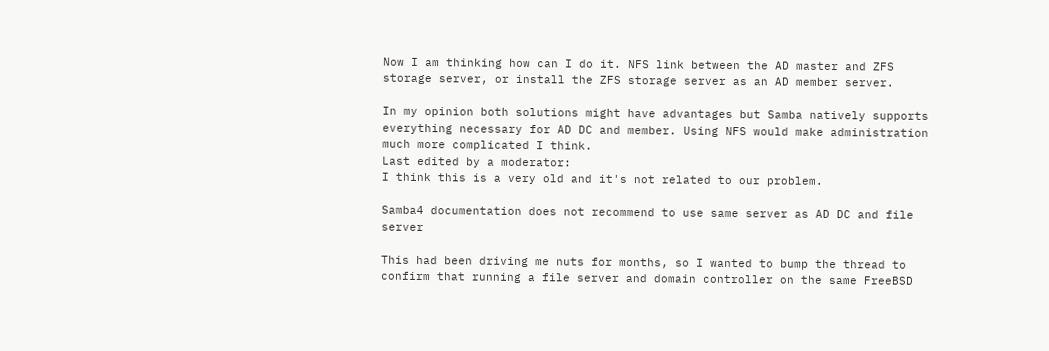Now I am thinking how can I do it. NFS link between the AD master and ZFS storage server, or install the ZFS storage server as an AD member server.

In my opinion both solutions might have advantages but Samba natively supports everything necessary for AD DC and member. Using NFS would make administration much more complicated I think.
Last edited by a moderator:
I think this is a very old and it's not related to our problem.

Samba4 documentation does not recommend to use same server as AD DC and file server

This had been driving me nuts for months, so I wanted to bump the thread to confirm that running a file server and domain controller on the same FreeBSD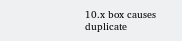10.x box causes duplicate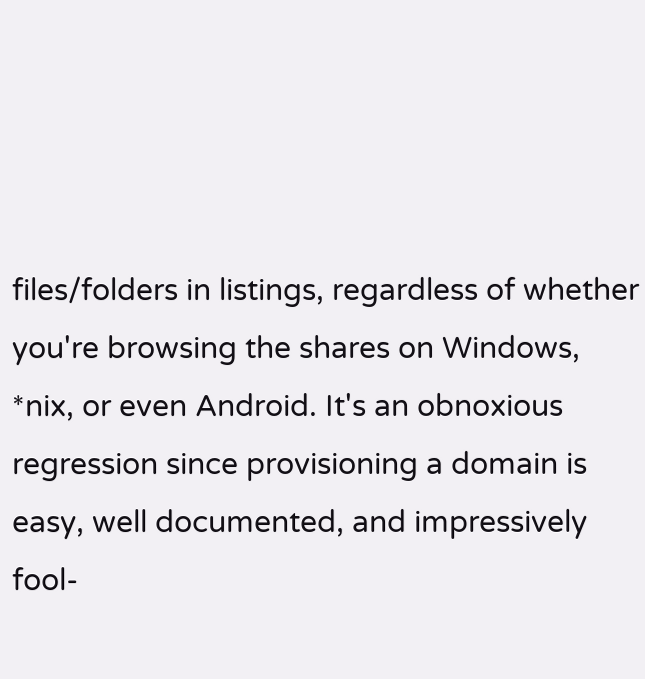files/folders in listings, regardless of whether you're browsing the shares on Windows, *nix, or even Android. It's an obnoxious regression since provisioning a domain is easy, well documented, and impressively fool-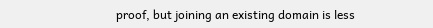proof, but joining an existing domain is less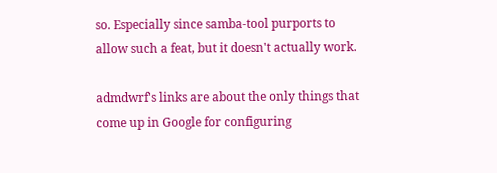so. Especially since samba-tool purports to allow such a feat, but it doesn't actually work.

admdwrf's links are about the only things that come up in Google for configuring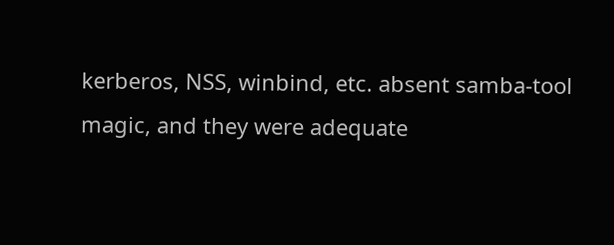kerberos, NSS, winbind, etc. absent samba-tool magic, and they were adequate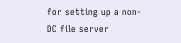for setting up a non-DC file server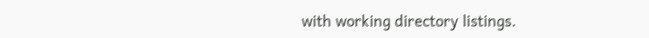with working directory listings.